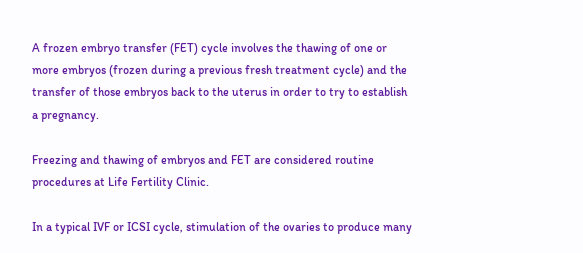A frozen embryo transfer (FET) cycle involves the thawing of one or more embryos (frozen during a previous fresh treatment cycle) and the transfer of those embryos back to the uterus in order to try to establish a pregnancy.

Freezing and thawing of embryos and FET are considered routine procedures at Life Fertility Clinic.

In a typical IVF or ICSI cycle, stimulation of the ovaries to produce many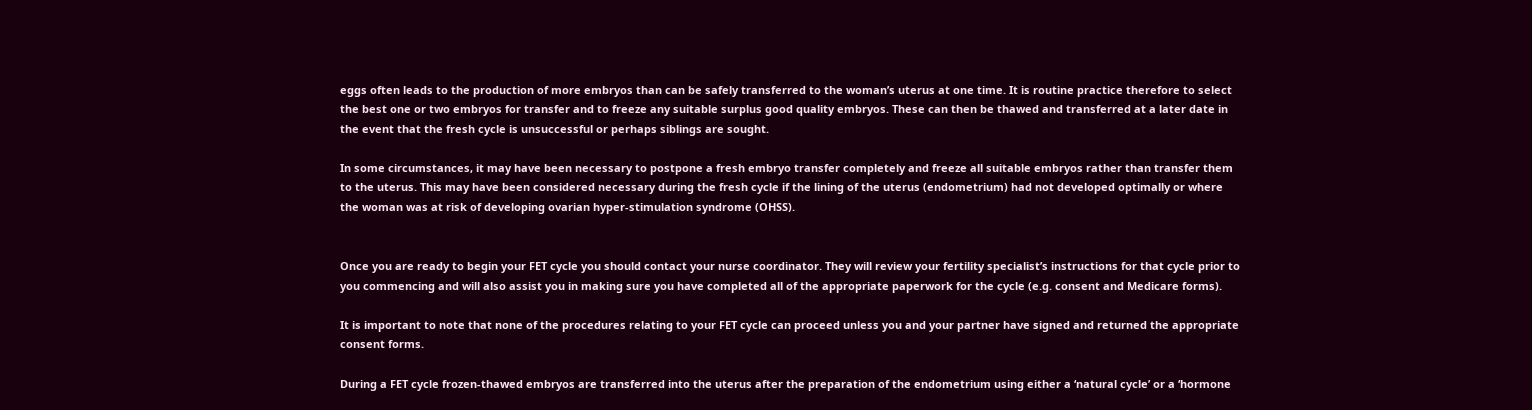eggs often leads to the production of more embryos than can be safely transferred to the woman’s uterus at one time. It is routine practice therefore to select the best one or two embryos for transfer and to freeze any suitable surplus good quality embryos. These can then be thawed and transferred at a later date in the event that the fresh cycle is unsuccessful or perhaps siblings are sought.

In some circumstances, it may have been necessary to postpone a fresh embryo transfer completely and freeze all suitable embryos rather than transfer them to the uterus. This may have been considered necessary during the fresh cycle if the lining of the uterus (endometrium) had not developed optimally or where the woman was at risk of developing ovarian hyper-stimulation syndrome (OHSS).


Once you are ready to begin your FET cycle you should contact your nurse coordinator. They will review your fertility specialist’s instructions for that cycle prior to you commencing and will also assist you in making sure you have completed all of the appropriate paperwork for the cycle (e.g. consent and Medicare forms).

It is important to note that none of the procedures relating to your FET cycle can proceed unless you and your partner have signed and returned the appropriate consent forms.

During a FET cycle frozen-thawed embryos are transferred into the uterus after the preparation of the endometrium using either a ‘natural cycle’ or a ‘hormone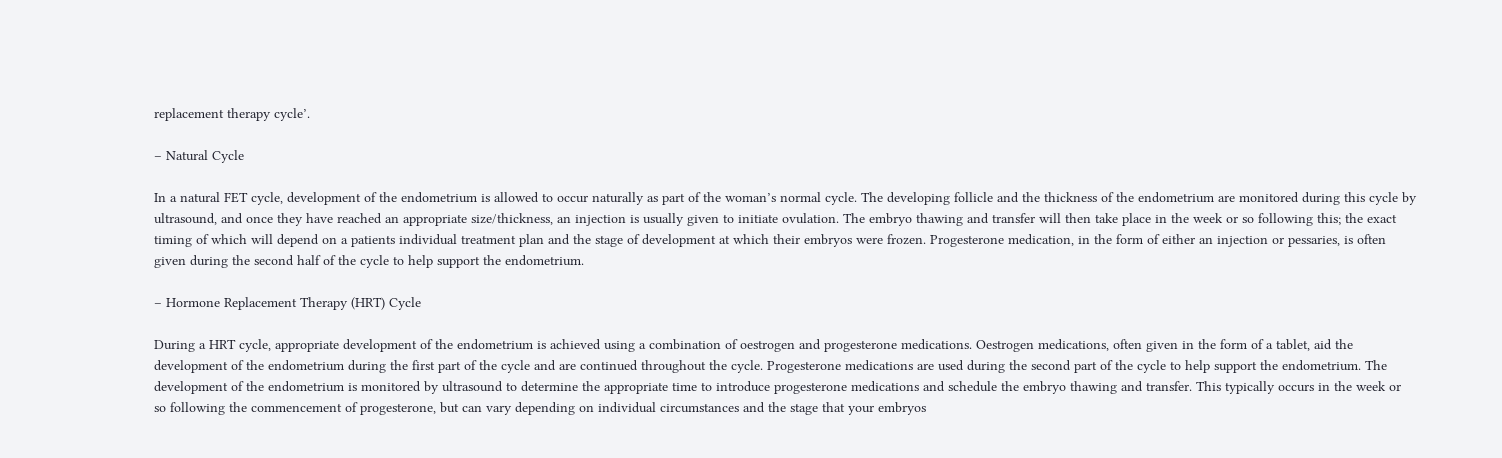replacement therapy cycle’.

– Natural Cycle

In a natural FET cycle, development of the endometrium is allowed to occur naturally as part of the woman’s normal cycle. The developing follicle and the thickness of the endometrium are monitored during this cycle by ultrasound, and once they have reached an appropriate size/thickness, an injection is usually given to initiate ovulation. The embryo thawing and transfer will then take place in the week or so following this; the exact timing of which will depend on a patients individual treatment plan and the stage of development at which their embryos were frozen. Progesterone medication, in the form of either an injection or pessaries, is often given during the second half of the cycle to help support the endometrium.

– Hormone Replacement Therapy (HRT) Cycle

During a HRT cycle, appropriate development of the endometrium is achieved using a combination of oestrogen and progesterone medications. Oestrogen medications, often given in the form of a tablet, aid the development of the endometrium during the first part of the cycle and are continued throughout the cycle. Progesterone medications are used during the second part of the cycle to help support the endometrium. The development of the endometrium is monitored by ultrasound to determine the appropriate time to introduce progesterone medications and schedule the embryo thawing and transfer. This typically occurs in the week or so following the commencement of progesterone, but can vary depending on individual circumstances and the stage that your embryos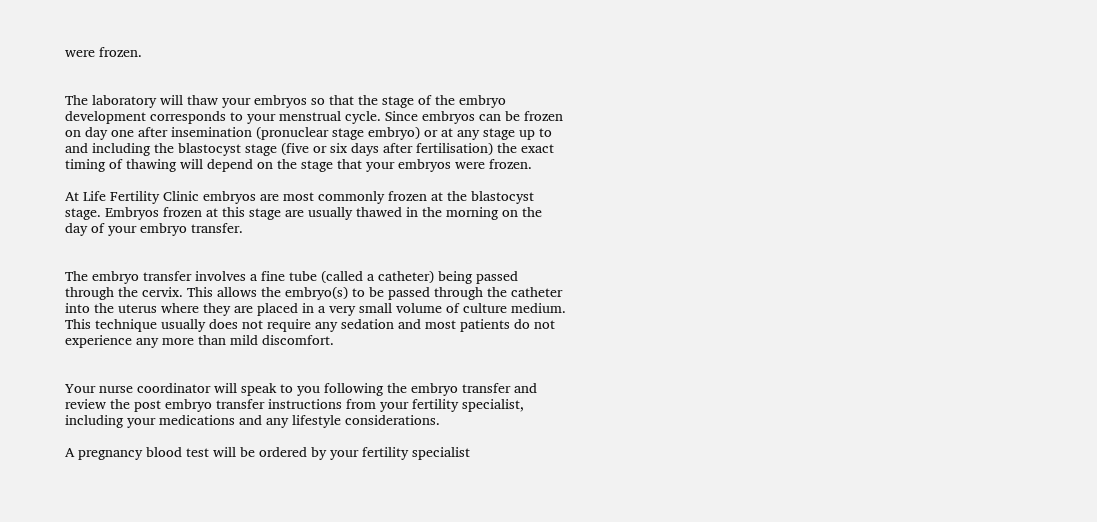were frozen.


The laboratory will thaw your embryos so that the stage of the embryo development corresponds to your menstrual cycle. Since embryos can be frozen on day one after insemination (pronuclear stage embryo) or at any stage up to and including the blastocyst stage (five or six days after fertilisation) the exact timing of thawing will depend on the stage that your embryos were frozen.

At Life Fertility Clinic embryos are most commonly frozen at the blastocyst stage. Embryos frozen at this stage are usually thawed in the morning on the day of your embryo transfer.


The embryo transfer involves a fine tube (called a catheter) being passed through the cervix. This allows the embryo(s) to be passed through the catheter into the uterus where they are placed in a very small volume of culture medium. This technique usually does not require any sedation and most patients do not experience any more than mild discomfort.


Your nurse coordinator will speak to you following the embryo transfer and review the post embryo transfer instructions from your fertility specialist, including your medications and any lifestyle considerations.

A pregnancy blood test will be ordered by your fertility specialist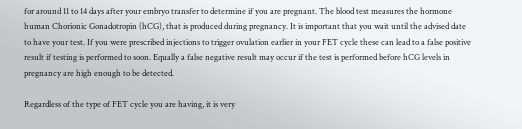for around 11 to 14 days after your embryo transfer to determine if you are pregnant. The blood test measures the hormone human Chorionic Gonadotropin (hCG), that is produced during pregnancy. It is important that you wait until the advised date to have your test. If you were prescribed injections to trigger ovulation earlier in your FET cycle these can lead to a false positive result if testing is performed to soon. Equally a false negative result may occur if the test is performed before hCG levels in pregnancy are high enough to be detected.

Regardless of the type of FET cycle you are having, it is very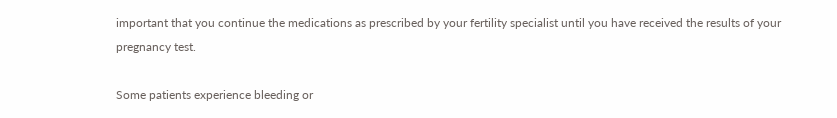important that you continue the medications as prescribed by your fertility specialist until you have received the results of your pregnancy test.

Some patients experience bleeding or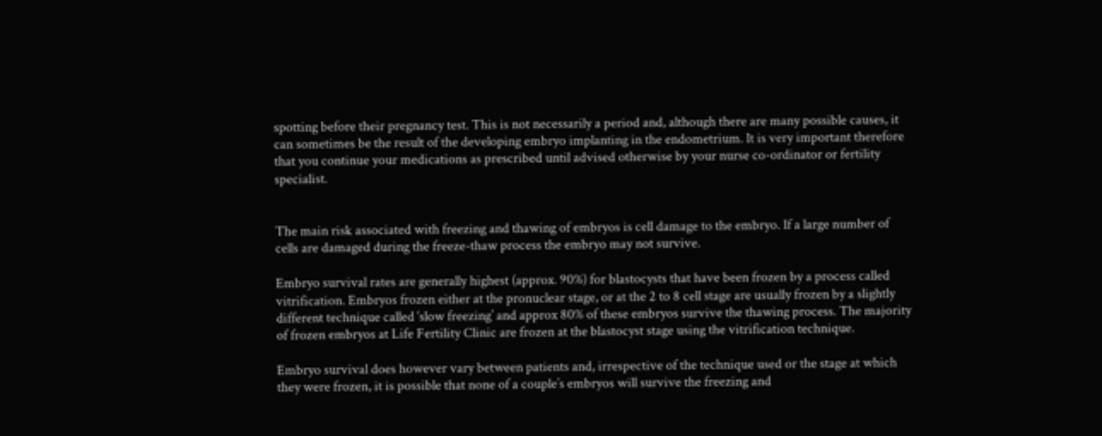spotting before their pregnancy test. This is not necessarily a period and, although there are many possible causes, it can sometimes be the result of the developing embryo implanting in the endometrium. It is very important therefore that you continue your medications as prescribed until advised otherwise by your nurse co-ordinator or fertility specialist.


The main risk associated with freezing and thawing of embryos is cell damage to the embryo. If a large number of cells are damaged during the freeze-thaw process the embryo may not survive.

Embryo survival rates are generally highest (approx. 90%) for blastocysts that have been frozen by a process called vitrification. Embryos frozen either at the pronuclear stage, or at the 2 to 8 cell stage are usually frozen by a slightly different technique called ‘slow freezing’ and approx 80% of these embryos survive the thawing process. The majority of frozen embryos at Life Fertility Clinic are frozen at the blastocyst stage using the vitrification technique.

Embryo survival does however vary between patients and, irrespective of the technique used or the stage at which they were frozen, it is possible that none of a couple’s embryos will survive the freezing and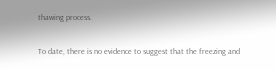thawing process.

To date, there is no evidence to suggest that the freezing and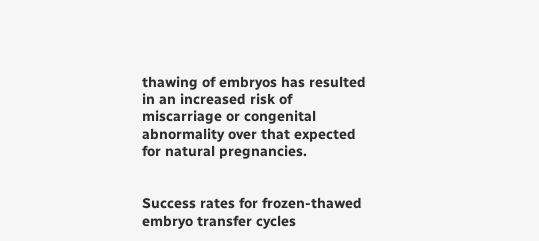thawing of embryos has resulted in an increased risk of miscarriage or congenital abnormality over that expected for natural pregnancies.


Success rates for frozen-thawed embryo transfer cycles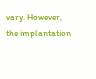vary. However, the implantation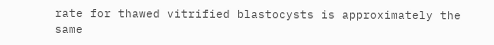rate for thawed vitrified blastocysts is approximately the same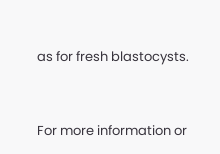as for fresh blastocysts.



For more information or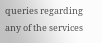queries regarding any of the services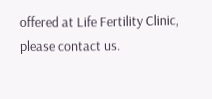offered at Life Fertility Clinic, please contact us.